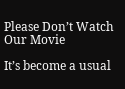Please Don’t Watch Our Movie

It’s become a usual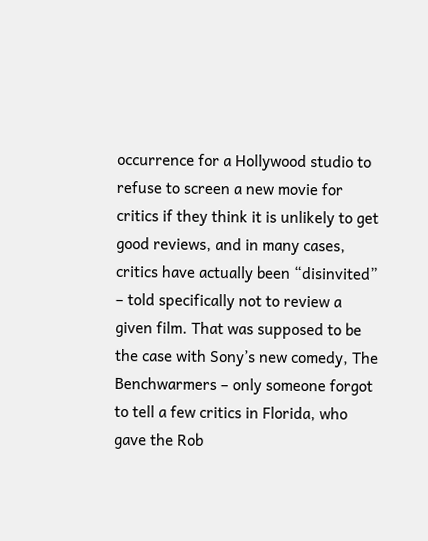occurrence for a Hollywood studio to refuse to screen a new movie for critics if they think it is unlikely to get good reviews, and in many cases, critics have actually been “disinvited” – told specifically not to review a given film. That was supposed to be the case with Sony’s new comedy, The Benchwarmers – only someone forgot to tell a few critics in Florida, who gave the Rob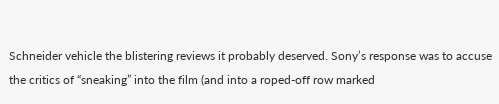Schneider vehicle the blistering reviews it probably deserved. Sony’s response was to accuse the critics of “sneaking” into the film (and into a roped-off row marked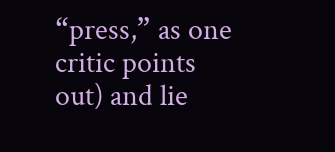“press,” as one critic points out) and lie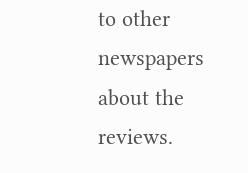to other newspapers about the reviews.